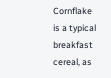Cornflake is a typical breakfast cereal, as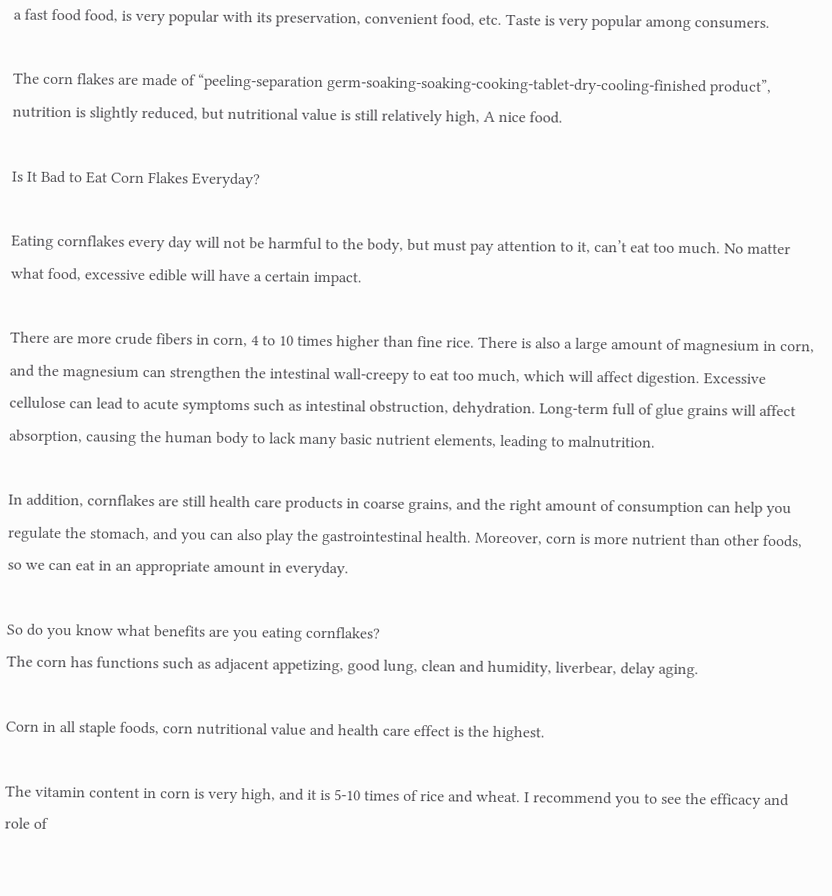a fast food food, is very popular with its preservation, convenient food, etc. Taste is very popular among consumers.

The corn flakes are made of “peeling-separation germ-soaking-soaking-cooking-tablet-dry-cooling-finished product”, nutrition is slightly reduced, but nutritional value is still relatively high, A nice food.

Is It Bad to Eat Corn Flakes Everyday?

Eating cornflakes every day will not be harmful to the body, but must pay attention to it, can’t eat too much. No matter what food, excessive edible will have a certain impact.

There are more crude fibers in corn, 4 to 10 times higher than fine rice. There is also a large amount of magnesium in corn, and the magnesium can strengthen the intestinal wall-creepy to eat too much, which will affect digestion. Excessive cellulose can lead to acute symptoms such as intestinal obstruction, dehydration. Long-term full of glue grains will affect absorption, causing the human body to lack many basic nutrient elements, leading to malnutrition.

In addition, cornflakes are still health care products in coarse grains, and the right amount of consumption can help you regulate the stomach, and you can also play the gastrointestinal health. Moreover, corn is more nutrient than other foods, so we can eat in an appropriate amount in everyday.

So do you know what benefits are you eating cornflakes?
The corn has functions such as adjacent appetizing, good lung, clean and humidity, liverbear, delay aging.

Corn in all staple foods, corn nutritional value and health care effect is the highest.

The vitamin content in corn is very high, and it is 5-10 times of rice and wheat. I recommend you to see the efficacy and role of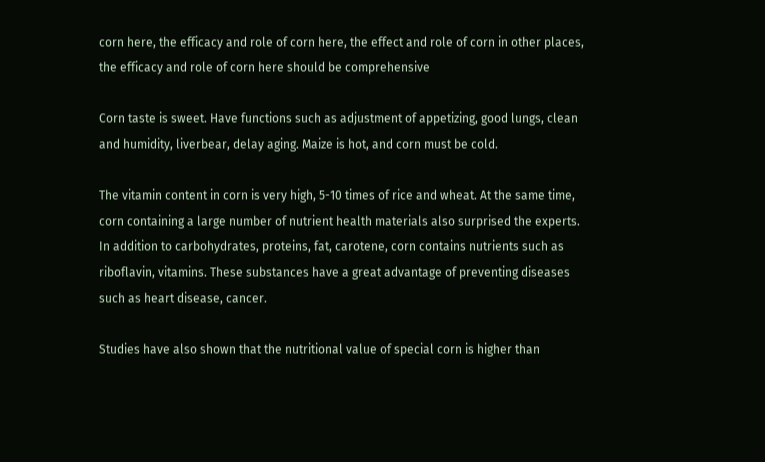corn here, the efficacy and role of corn here, the effect and role of corn in other places, the efficacy and role of corn here should be comprehensive

Corn taste is sweet. Have functions such as adjustment of appetizing, good lungs, clean and humidity, liverbear, delay aging. Maize is hot, and corn must be cold.

The vitamin content in corn is very high, 5-10 times of rice and wheat. At the same time, corn containing a large number of nutrient health materials also surprised the experts. In addition to carbohydrates, proteins, fat, carotene, corn contains nutrients such as riboflavin, vitamins. These substances have a great advantage of preventing diseases such as heart disease, cancer.

Studies have also shown that the nutritional value of special corn is higher than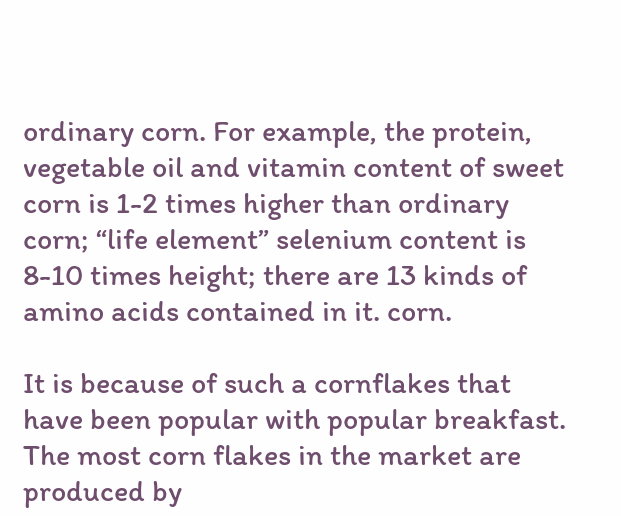ordinary corn. For example, the protein, vegetable oil and vitamin content of sweet corn is 1-2 times higher than ordinary corn; “life element” selenium content is 8-10 times height; there are 13 kinds of amino acids contained in it. corn.

It is because of such a cornflakes that have been popular with popular breakfast. The most corn flakes in the market are produced by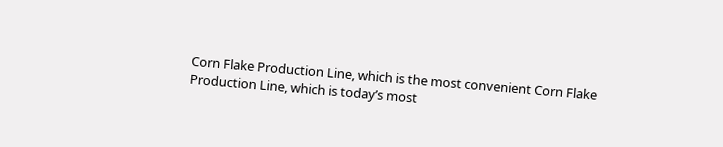Corn Flake Production Line, which is the most convenient Corn Flake Production Line, which is today’s most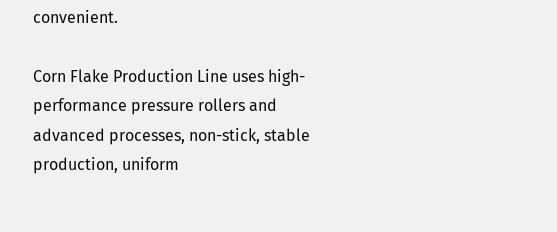convenient.

Corn Flake Production Line uses high-performance pressure rollers and advanced processes, non-stick, stable production, uniform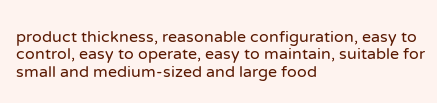product thickness, reasonable configuration, easy to control, easy to operate, easy to maintain, suitable for small and medium-sized and large food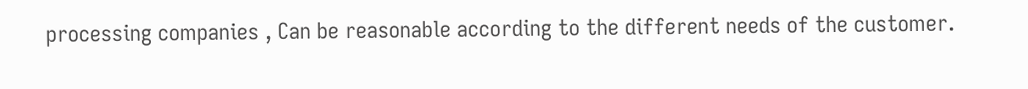processing companies , Can be reasonable according to the different needs of the customer.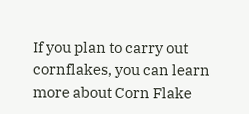If you plan to carry out cornflakes, you can learn more about Corn Flake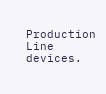Production Line devices.